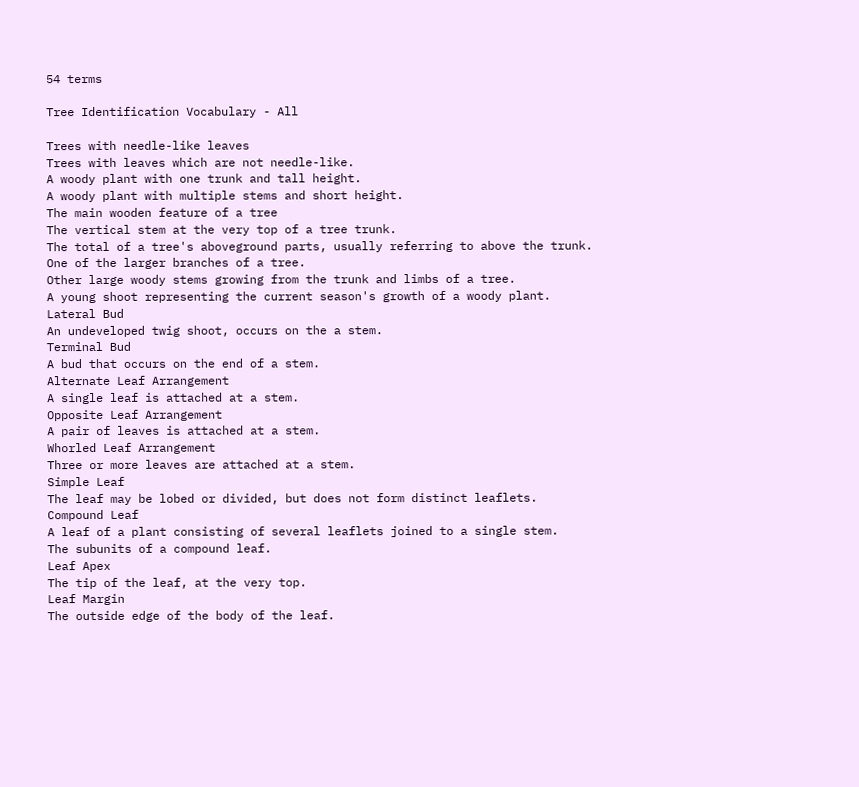54 terms

Tree Identification Vocabulary - All

Trees with needle-like leaves
Trees with leaves which are not needle-like.
A woody plant with one trunk and tall height.
A woody plant with multiple stems and short height.
The main wooden feature of a tree
The vertical stem at the very top of a tree trunk.
The total of a tree's aboveground parts, usually referring to above the trunk.
One of the larger branches of a tree.
Other large woody stems growing from the trunk and limbs of a tree.
A young shoot representing the current season's growth of a woody plant.
Lateral Bud
An undeveloped twig shoot, occurs on the a stem.
Terminal Bud
A bud that occurs on the end of a stem.
Alternate Leaf Arrangement
A single leaf is attached at a stem.
Opposite Leaf Arrangement
A pair of leaves is attached at a stem.
Whorled Leaf Arrangement
Three or more leaves are attached at a stem.
Simple Leaf
The leaf may be lobed or divided, but does not form distinct leaflets.
Compound Leaf
A leaf of a plant consisting of several leaflets joined to a single stem.
The subunits of a compound leaf.
Leaf Apex
The tip of the leaf, at the very top.
Leaf Margin
The outside edge of the body of the leaf.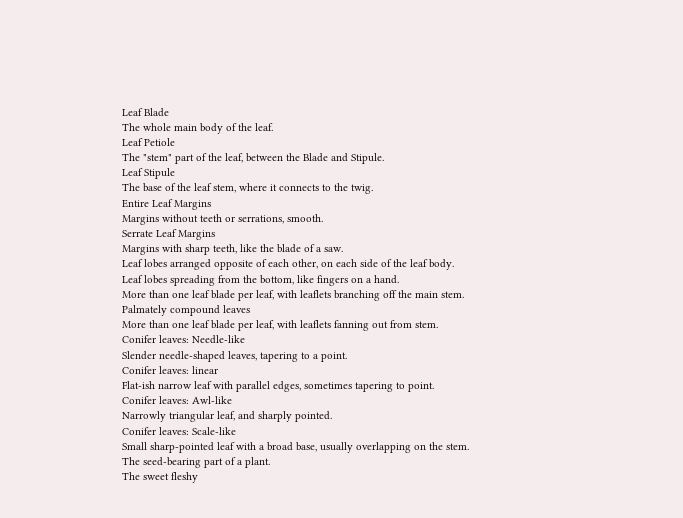Leaf Blade
The whole main body of the leaf.
Leaf Petiole
The "stem" part of the leaf, between the Blade and Stipule.
Leaf Stipule
The base of the leaf stem, where it connects to the twig.
Entire Leaf Margins
Margins without teeth or serrations, smooth.
Serrate Leaf Margins
Margins with sharp teeth, like the blade of a saw.
Leaf lobes arranged opposite of each other, on each side of the leaf body.
Leaf lobes spreading from the bottom, like fingers on a hand.
More than one leaf blade per leaf, with leaflets branching off the main stem.
Palmately compound leaves
More than one leaf blade per leaf, with leaflets fanning out from stem.
Conifer leaves: Needle-like
Slender needle‐shaped leaves, tapering to a point.
Conifer leaves: linear
Flat-ish narrow leaf with parallel edges, sometimes tapering to point.
Conifer leaves: Awl-like
Narrowly triangular leaf, and sharply pointed.
Conifer leaves: Scale-like
Small sharp-pointed leaf with a broad base, usually overlapping on the stem.
The seed-bearing part of a plant.
The sweet fleshy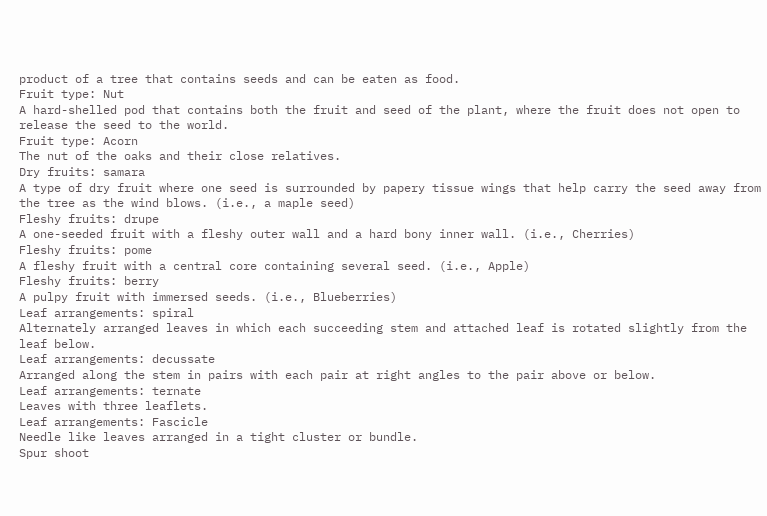product of a tree that contains seeds and can be eaten as food.
Fruit type: Nut
A hard-shelled pod that contains both the fruit and seed of the plant, where the fruit does not open to release the seed to the world.
Fruit type: Acorn
The nut of the oaks and their close relatives.
Dry fruits: samara
A type of dry fruit where one seed is surrounded by papery tissue wings that help carry the seed away from the tree as the wind blows. (i.e., a maple seed)
Fleshy fruits: drupe
A one-seeded fruit with a fleshy outer wall and a hard bony inner wall. (i.e., Cherries)
Fleshy fruits: pome
A fleshy fruit with a central core containing several seed. (i.e., Apple)
Fleshy fruits: berry
A pulpy fruit with immersed seeds. (i.e., Blueberries)
Leaf arrangements: spiral
Alternately arranged leaves in which each succeeding stem and attached leaf is rotated slightly from the leaf below.
Leaf arrangements: decussate
Arranged along the stem in pairs with each pair at right angles to the pair above or below.
Leaf arrangements: ternate
Leaves with three leaflets.
Leaf arrangements: Fascicle
Needle like leaves arranged in a tight cluster or bundle.
Spur shoot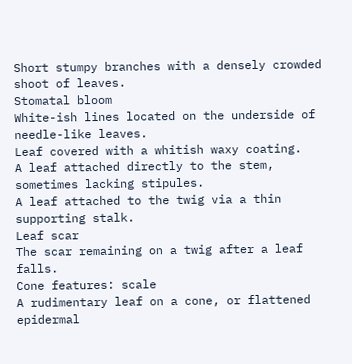Short stumpy branches with a densely crowded shoot of leaves.
Stomatal bloom
White-ish lines located on the underside of needle-like leaves.
Leaf covered with a whitish waxy coating.
A leaf attached directly to the stem, sometimes lacking stipules.
A leaf attached to the twig via a thin supporting stalk.
Leaf scar
The scar remaining on a twig after a leaf falls.
Cone features: scale
A rudimentary leaf on a cone, or flattened epidermal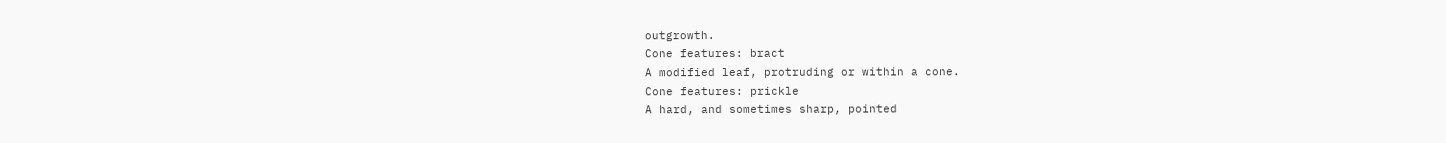outgrowth.
Cone features: bract
A modified leaf, protruding or within a cone.
Cone features: prickle
A hard, and sometimes sharp, pointed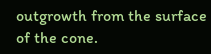outgrowth from the surface of the cone.